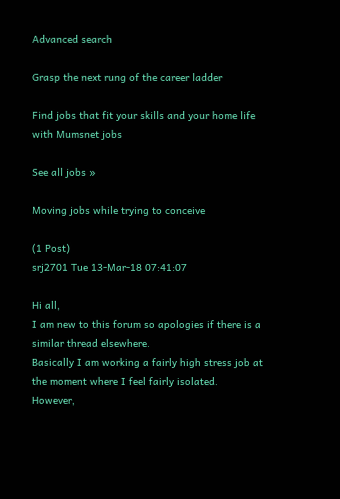Advanced search

Grasp the next rung of the career ladder

Find jobs that fit your skills and your home life with Mumsnet jobs

See all jobs »

Moving jobs while trying to conceive

(1 Post)
srj2701 Tue 13-Mar-18 07:41:07

Hi all,
I am new to this forum so apologies if there is a similar thread elsewhere.
Basically I am working a fairly high stress job at the moment where I feel fairly isolated. However,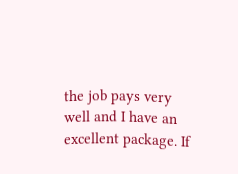the job pays very well and I have an excellent package. If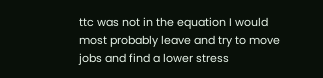ttc was not in the equation I would most probably leave and try to move jobs and find a lower stress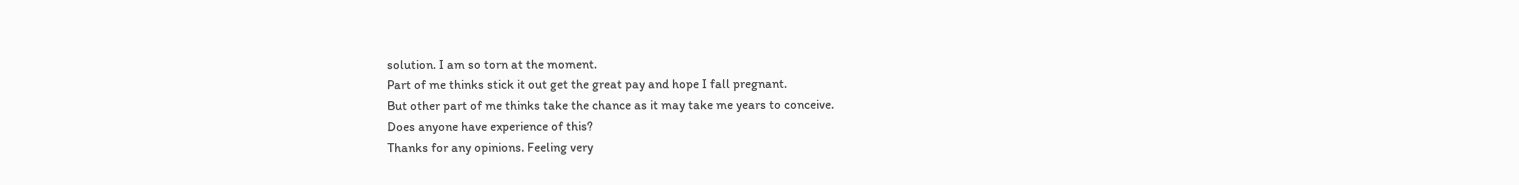solution. I am so torn at the moment.
Part of me thinks stick it out get the great pay and hope I fall pregnant.
But other part of me thinks take the chance as it may take me years to conceive.
Does anyone have experience of this?
Thanks for any opinions. Feeling very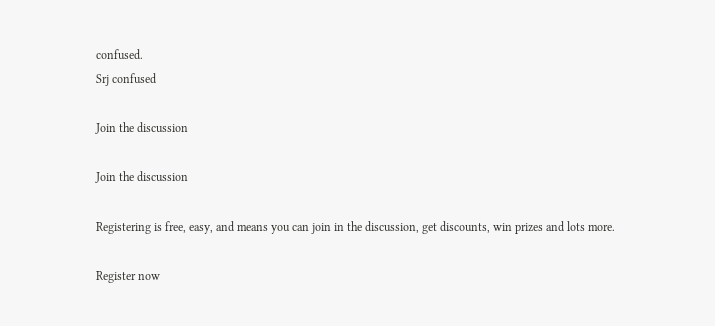confused.
Srj confused

Join the discussion

Join the discussion

Registering is free, easy, and means you can join in the discussion, get discounts, win prizes and lots more.

Register now